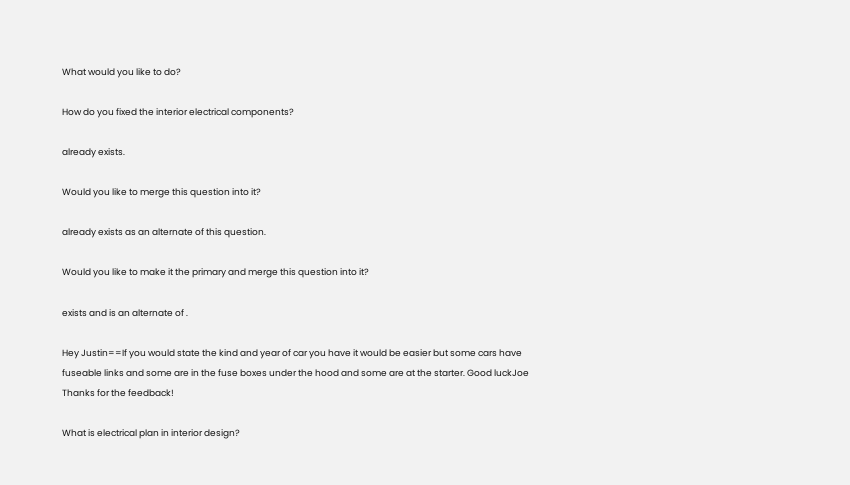What would you like to do?

How do you fixed the interior electrical components?

already exists.

Would you like to merge this question into it?

already exists as an alternate of this question.

Would you like to make it the primary and merge this question into it?

exists and is an alternate of .

Hey Justin==If you would state the kind and year of car you have it would be easier but some cars have fuseable links and some are in the fuse boxes under the hood and some are at the starter. Good luckJoe
Thanks for the feedback!

What is electrical plan in interior design?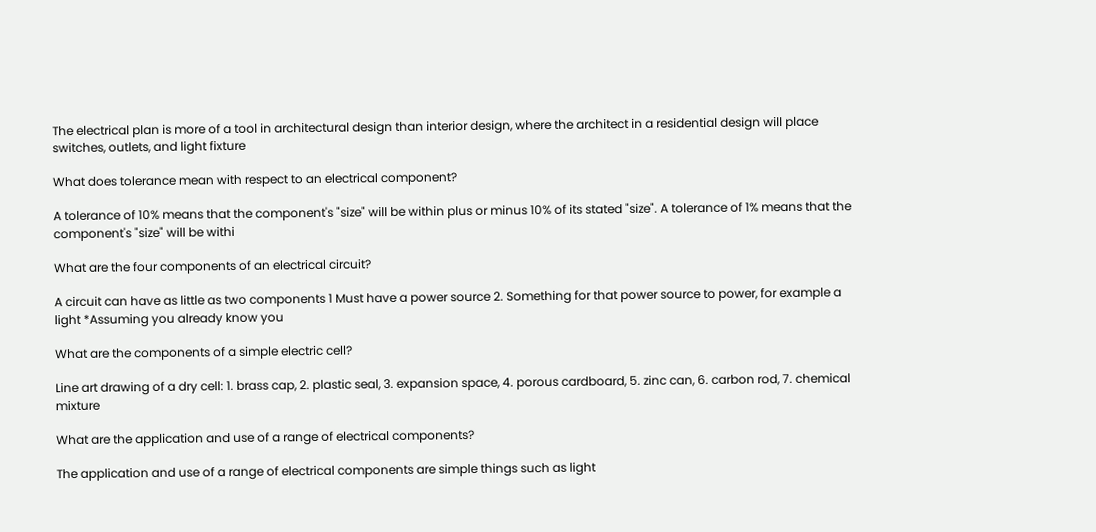The electrical plan is more of a tool in architectural design than interior design, where the architect in a residential design will place switches, outlets, and light fixture

What does tolerance mean with respect to an electrical component?

A tolerance of 10% means that the component's "size" will be within plus or minus 10% of its stated "size". A tolerance of 1% means that the component's "size" will be withi

What are the four components of an electrical circuit?

A circuit can have as little as two components 1 Must have a power source 2. Something for that power source to power, for example a light *Assuming you already know you

What are the components of a simple electric cell?

Line art drawing of a dry cell: 1. brass cap, 2. plastic seal, 3. expansion space, 4. porous cardboard, 5. zinc can, 6. carbon rod, 7. chemical mixture

What are the application and use of a range of electrical components?

The application and use of a range of electrical components are simple things such as light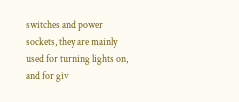switches and power sockets, they are mainly used for turning lights on, and for giv